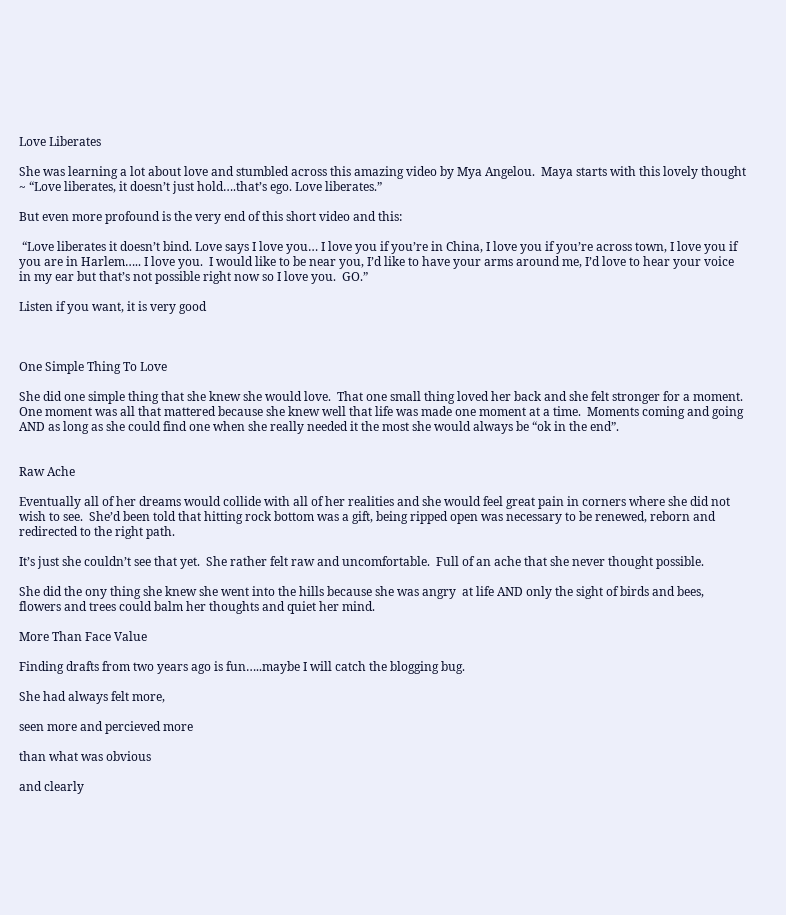Love Liberates

She was learning a lot about love and stumbled across this amazing video by Mya Angelou.  Maya starts with this lovely thought ~ “Love liberates, it doesn’t just hold….that’s ego. Love liberates.”

But even more profound is the very end of this short video and this:

 “Love liberates it doesn’t bind. Love says I love you… I love you if you’re in China, I love you if you’re across town, I love you if you are in Harlem….. I love you.  I would like to be near you, I’d like to have your arms around me, I’d love to hear your voice in my ear but that’s not possible right now so I love you.  GO.”

Listen if you want, it is very good



One Simple Thing To Love

She did one simple thing that she knew she would love.  That one small thing loved her back and she felt stronger for a moment.  One moment was all that mattered because she knew well that life was made one moment at a time.  Moments coming and going AND as long as she could find one when she really needed it the most she would always be “ok in the end”.


Raw Ache

Eventually all of her dreams would collide with all of her realities and she would feel great pain in corners where she did not wish to see.  She’d been told that hitting rock bottom was a gift, being ripped open was necessary to be renewed, reborn and redirected to the right path.

It’s just she couldn’t see that yet.  She rather felt raw and uncomfortable.  Full of an ache that she never thought possible.

She did the ony thing she knew she went into the hills because she was angry  at life AND only the sight of birds and bees, flowers and trees could balm her thoughts and quiet her mind.

More Than Face Value

Finding drafts from two years ago is fun…..maybe I will catch the blogging bug.

She had always felt more,

seen more and percieved more

than what was obvious

and clearly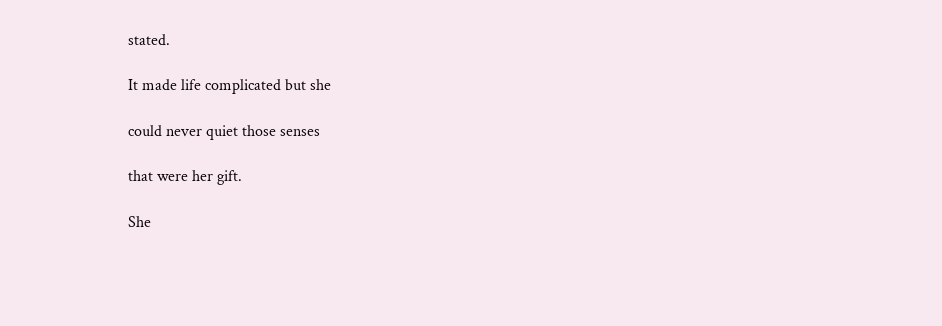stated.

It made life complicated but she

could never quiet those senses

that were her gift.

She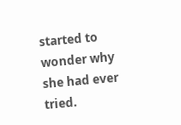started to wonder why she had ever tried.